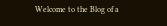Welcome to the Blog of a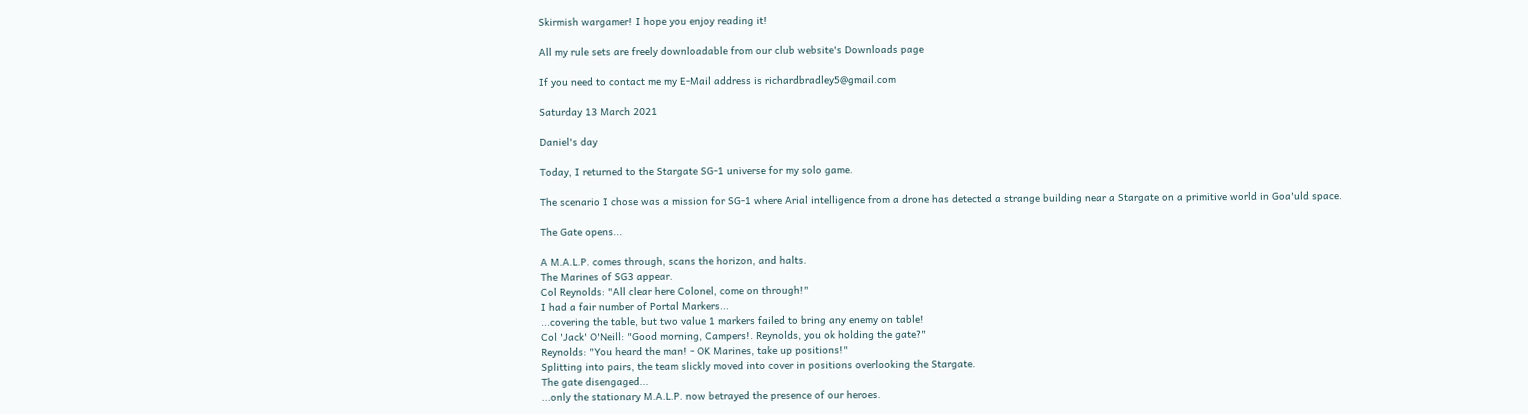Skirmish wargamer! I hope you enjoy reading it!

All my rule sets are freely downloadable from our club website's Downloads page

If you need to contact me my E-Mail address is richardbradley5@gmail.com

Saturday 13 March 2021

Daniel's day

Today, I returned to the Stargate SG-1 universe for my solo game.

The scenario I chose was a mission for SG-1 where Arial intelligence from a drone has detected a strange building near a Stargate on a primitive world in Goa'uld space.

The Gate opens...

A M.A.L.P. comes through, scans the horizon, and halts.
The Marines of SG3 appear.
Col Reynolds: "All clear here Colonel, come on through!"
I had a fair number of Portal Markers...
...covering the table, but two value 1 markers failed to bring any enemy on table!
Col 'Jack' O'Neill: "Good morning, Campers!. Reynolds, you ok holding the gate?"
Reynolds: "You heard the man! - OK Marines, take up positions!"
Splitting into pairs, the team slickly moved into cover in positions overlooking the Stargate.
The gate disengaged...
...only the stationary M.A.L.P. now betrayed the presence of our heroes.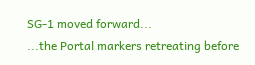SG-1 moved forward...
...the Portal markers retreating before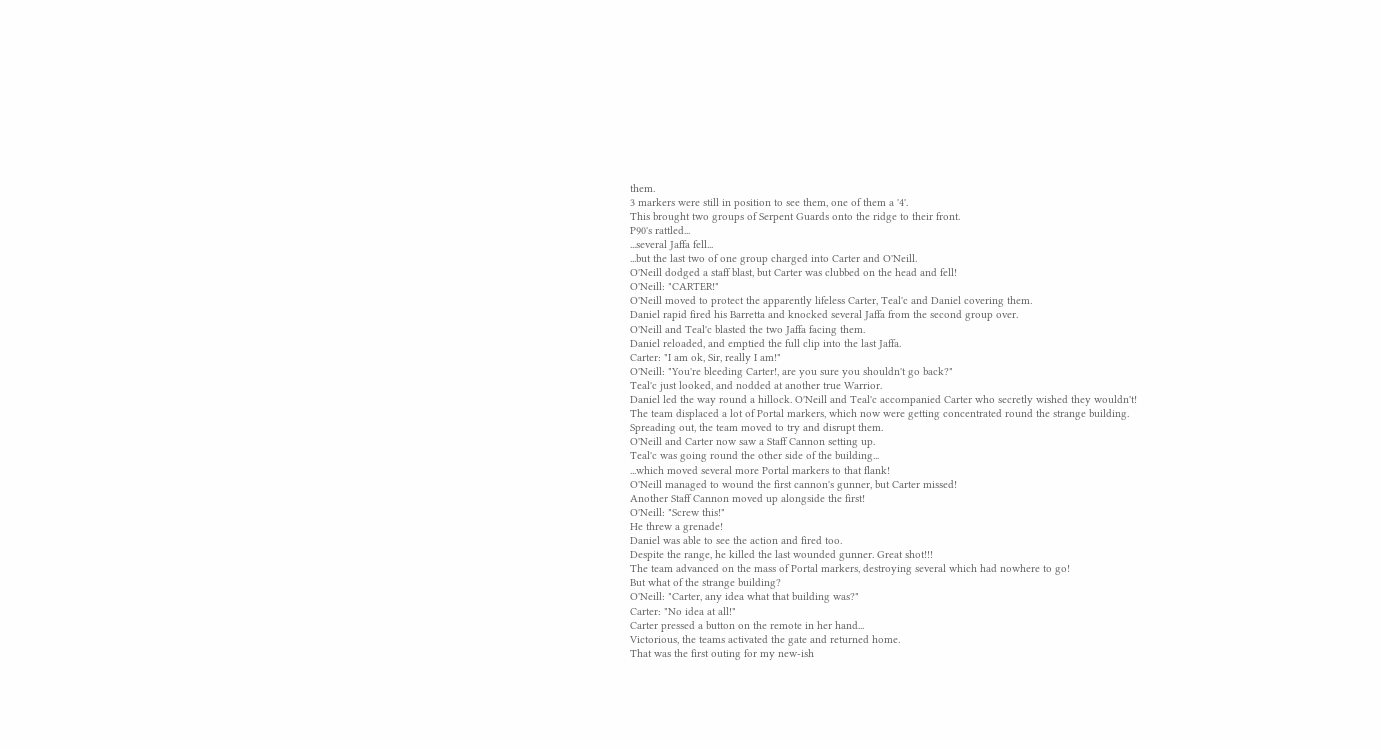them.
3 markers were still in position to see them, one of them a '4'.
This brought two groups of Serpent Guards onto the ridge to their front.
P90's rattled...
...several Jaffa fell...
...but the last two of one group charged into Carter and O'Neill.
O'Neill dodged a staff blast, but Carter was clubbed on the head and fell!
O'Neill: "CARTER!"
O'Neill moved to protect the apparently lifeless Carter, Teal'c and Daniel covering them.
Daniel rapid fired his Barretta and knocked several Jaffa from the second group over.
O'Neill and Teal'c blasted the two Jaffa facing them.
Daniel reloaded, and emptied the full clip into the last Jaffa.
Carter: "I am ok, Sir, really I am!"
O'Neill: "You're bleeding Carter!, are you sure you shouldn't go back?"
Teal'c just looked, and nodded at another true Warrior.
Daniel led the way round a hillock. O'Neill and Teal'c accompanied Carter who secretly wished they wouldn't!
The team displaced a lot of Portal markers, which now were getting concentrated round the strange building.
Spreading out, the team moved to try and disrupt them.
O'Neill and Carter now saw a Staff Cannon setting up.
Teal'c was going round the other side of the building...
...which moved several more Portal markers to that flank!
O'Neill managed to wound the first cannon's gunner, but Carter missed!
Another Staff Cannon moved up alongside the first!
O'Neill: "Screw this!"
He threw a grenade!
Daniel was able to see the action and fired too.
Despite the range, he killed the last wounded gunner. Great shot!!!
The team advanced on the mass of Portal markers, destroying several which had nowhere to go!
But what of the strange building?
O'Neill: "Carter, any idea what that building was?"
Carter: "No idea at all!"
Carter pressed a button on the remote in her hand...
Victorious, the teams activated the gate and returned home.
That was the first outing for my new-ish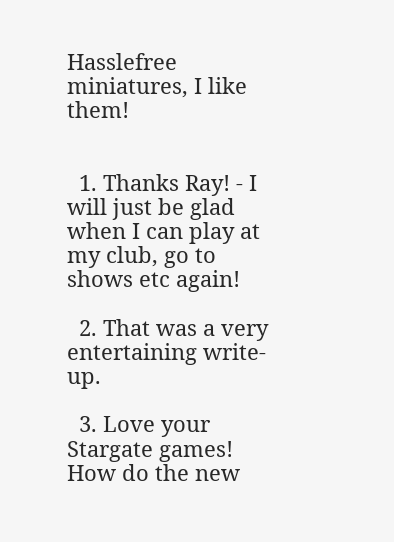Hasslefree miniatures, I like them!


  1. Thanks Ray! - I will just be glad when I can play at my club, go to shows etc again!

  2. That was a very entertaining write-up.

  3. Love your Stargate games! How do the new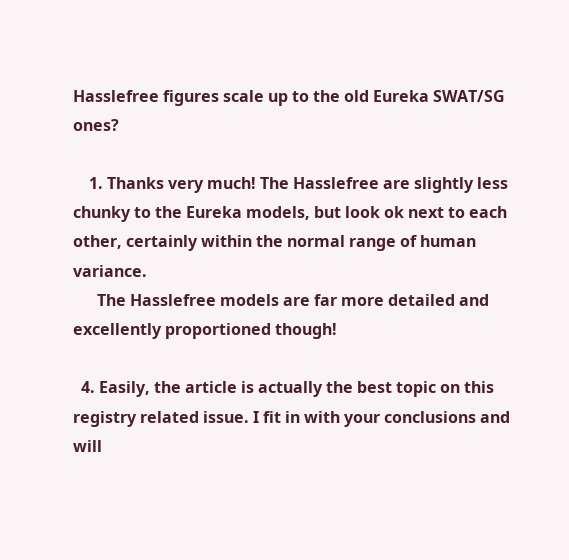Hasslefree figures scale up to the old Eureka SWAT/SG ones?

    1. Thanks very much! The Hasslefree are slightly less chunky to the Eureka models, but look ok next to each other, certainly within the normal range of human variance.
      The Hasslefree models are far more detailed and excellently proportioned though!

  4. Easily, the article is actually the best topic on this registry related issue. I fit in with your conclusions and will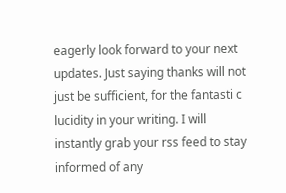eagerly look forward to your next updates. Just saying thanks will not just be sufficient, for the fantasti c lucidity in your writing. I will instantly grab your rss feed to stay informed of any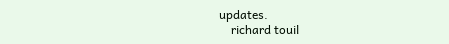updates.
    richard touil